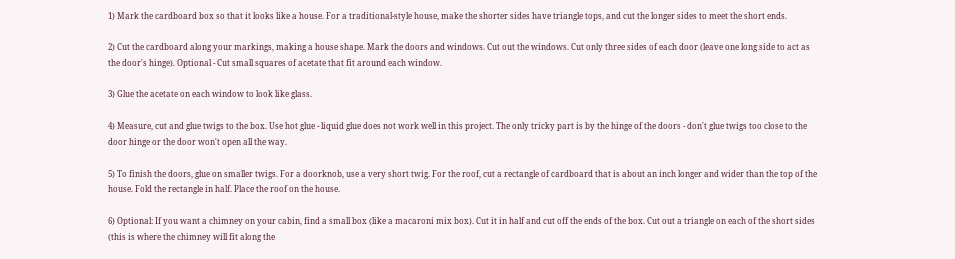1) Mark the cardboard box so that it looks like a house. For a traditional-style house, make the shorter sides have triangle tops, and cut the longer sides to meet the short ends.

2) Cut the cardboard along your markings, making a house shape. Mark the doors and windows. Cut out the windows. Cut only three sides of each door (leave one long side to act as the door's hinge). Optional - Cut small squares of acetate that fit around each window.

3) Glue the acetate on each window to look like glass.

4) Measure, cut and glue twigs to the box. Use hot glue - liquid glue does not work well in this project. The only tricky part is by the hinge of the doors - don't glue twigs too close to the door hinge or the door won't open all the way.

5) To finish the doors, glue on smaller twigs. For a doorknob, use a very short twig. For the roof, cut a rectangle of cardboard that is about an inch longer and wider than the top of the house. Fold the rectangle in half. Place the roof on the house.

6) Optional: If you want a chimney on your cabin, find a small box (like a macaroni mix box). Cut it in half and cut off the ends of the box. Cut out a triangle on each of the short sides (this is where the chimney will fit along the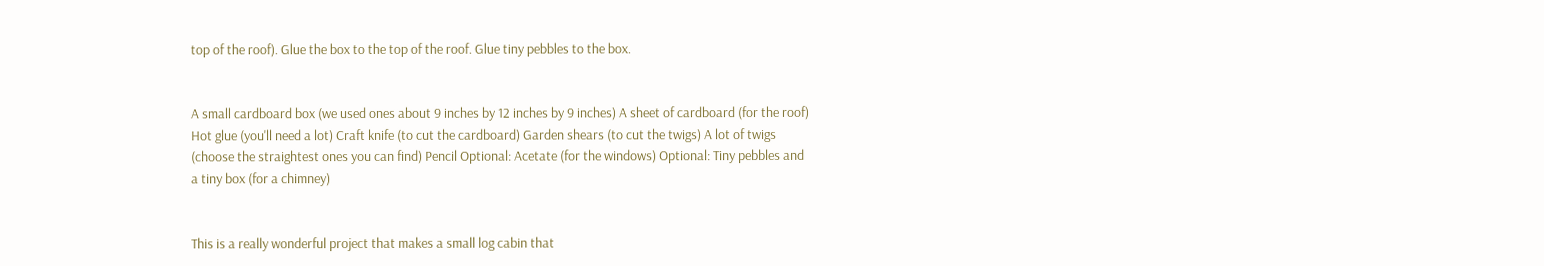top of the roof). Glue the box to the top of the roof. Glue tiny pebbles to the box.


A small cardboard box (we used ones about 9 inches by 12 inches by 9 inches) A sheet of cardboard (for the roof) Hot glue (you'll need a lot) Craft knife (to cut the cardboard) Garden shears (to cut the twigs) A lot of twigs (choose the straightest ones you can find) Pencil Optional: Acetate (for the windows) Optional: Tiny pebbles and a tiny box (for a chimney)


This is a really wonderful project that makes a small log cabin that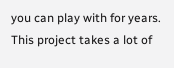you can play with for years. This project takes a lot of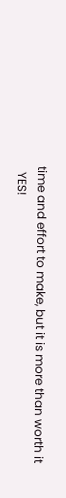time and effort to make, but it is more than worth it
  YES!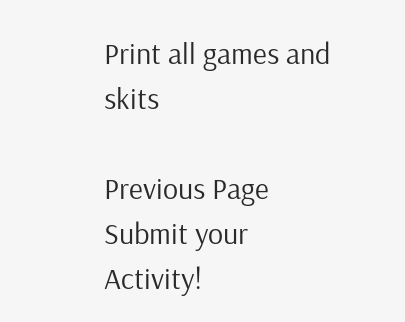Print all games and skits

Previous Page
Submit your Activity!